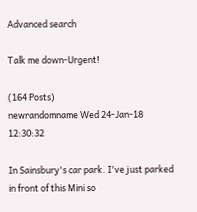Advanced search

Talk me down-Urgent!

(164 Posts)
newrandomname Wed 24-Jan-18 12:30:32

In Sainsbury's car park. I've just parked in front of this Mini so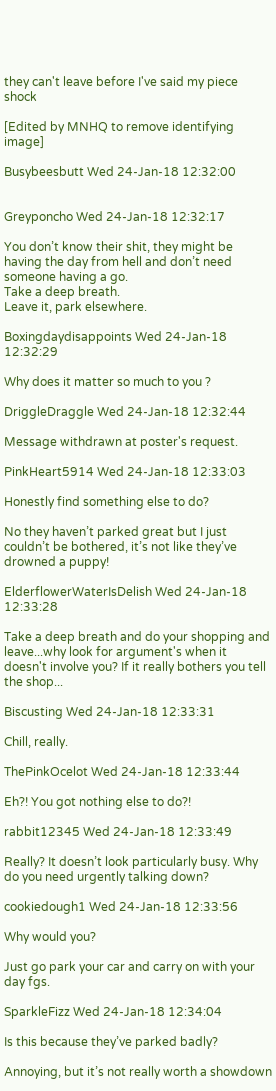they can't leave before I've said my piece shock

[Edited by MNHQ to remove identifying image]

Busybeesbutt Wed 24-Jan-18 12:32:00


Greyponcho Wed 24-Jan-18 12:32:17

You don’t know their shit, they might be having the day from hell and don’t need someone having a go.
Take a deep breath.
Leave it, park elsewhere.

Boxingdaydisappoints Wed 24-Jan-18 12:32:29

Why does it matter so much to you ?

DriggleDraggle Wed 24-Jan-18 12:32:44

Message withdrawn at poster's request.

PinkHeart5914 Wed 24-Jan-18 12:33:03

Honestly find something else to do?

No they haven’t parked great but I just couldn’t be bothered, it’s not like they’ve drowned a puppy!

ElderflowerWaterIsDelish Wed 24-Jan-18 12:33:28

Take a deep breath and do your shopping and leave...why look for argument's when it doesn't involve you? If it really bothers you tell the shop...

Biscusting Wed 24-Jan-18 12:33:31

Chill, really.

ThePinkOcelot Wed 24-Jan-18 12:33:44

Eh?! You got nothing else to do?!

rabbit12345 Wed 24-Jan-18 12:33:49

Really? It doesn’t look particularly busy. Why do you need urgently talking down?

cookiedough1 Wed 24-Jan-18 12:33:56

Why would you?

Just go park your car and carry on with your day fgs.

SparkleFizz Wed 24-Jan-18 12:34:04

Is this because they’ve parked badly?

Annoying, but it’s not really worth a showdown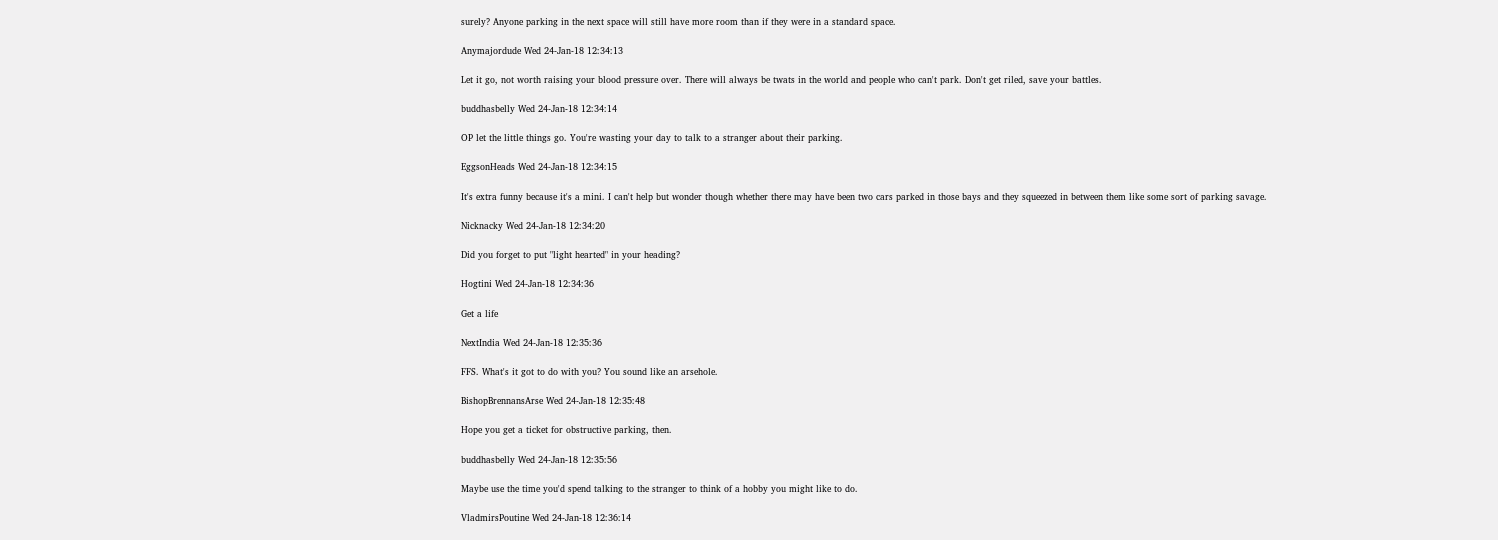surely? Anyone parking in the next space will still have more room than if they were in a standard space.

Anymajordude Wed 24-Jan-18 12:34:13

Let it go, not worth raising your blood pressure over. There will always be twats in the world and people who can't park. Don't get riled, save your battles.

buddhasbelly Wed 24-Jan-18 12:34:14

OP let the little things go. You're wasting your day to talk to a stranger about their parking.

EggsonHeads Wed 24-Jan-18 12:34:15

It's extra funny because it's a mini. I can't help but wonder though whether there may have been two cars parked in those bays and they squeezed in between them like some sort of parking savage.

Nicknacky Wed 24-Jan-18 12:34:20

Did you forget to put "light hearted" in your heading?

Hogtini Wed 24-Jan-18 12:34:36

Get a life

NextIndia Wed 24-Jan-18 12:35:36

FFS. What's it got to do with you? You sound like an arsehole.

BishopBrennansArse Wed 24-Jan-18 12:35:48

Hope you get a ticket for obstructive parking, then.

buddhasbelly Wed 24-Jan-18 12:35:56

Maybe use the time you'd spend talking to the stranger to think of a hobby you might like to do.

VladmirsPoutine Wed 24-Jan-18 12:36:14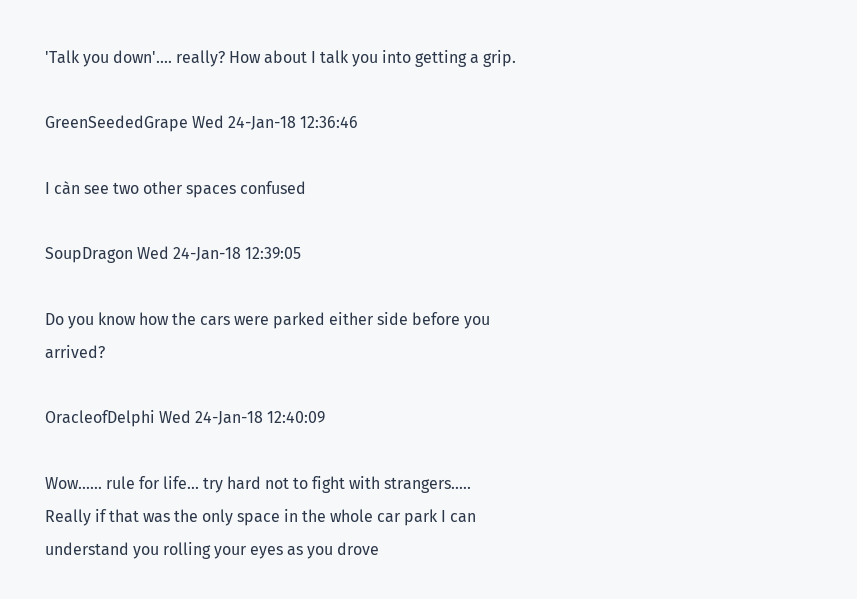'Talk you down'.... really? How about I talk you into getting a grip.

GreenSeededGrape Wed 24-Jan-18 12:36:46

I càn see two other spaces confused

SoupDragon Wed 24-Jan-18 12:39:05

Do you know how the cars were parked either side before you arrived?

OracleofDelphi Wed 24-Jan-18 12:40:09

Wow...... rule for life... try hard not to fight with strangers..... Really if that was the only space in the whole car park I can understand you rolling your eyes as you drove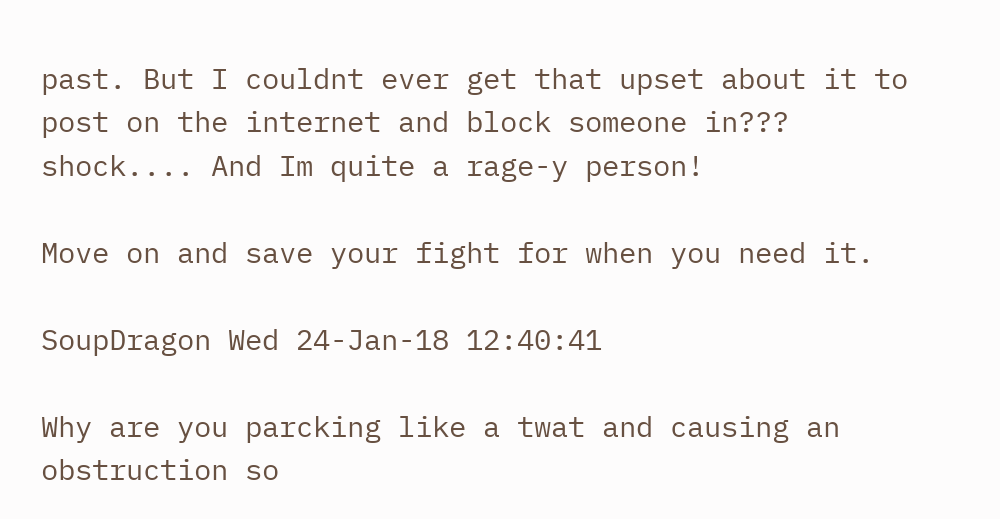past. But I couldnt ever get that upset about it to post on the internet and block someone in??? shock.... And Im quite a rage-y person!

Move on and save your fight for when you need it.

SoupDragon Wed 24-Jan-18 12:40:41

Why are you parcking like a twat and causing an obstruction so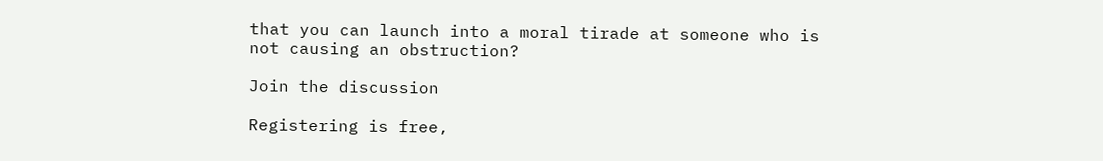that you can launch into a moral tirade at someone who is not causing an obstruction?

Join the discussion

Registering is free,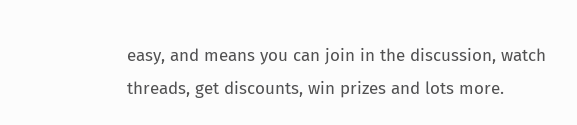easy, and means you can join in the discussion, watch threads, get discounts, win prizes and lots more.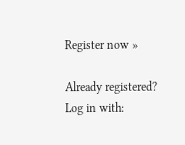Register now »

Already registered? Log in with: